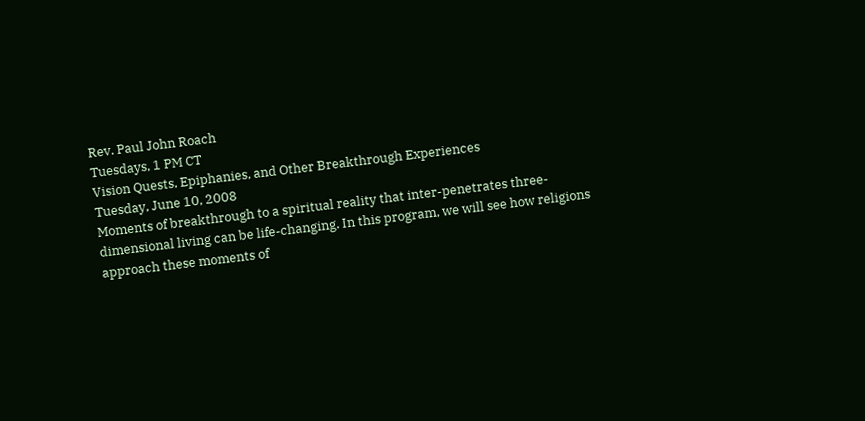Rev. Paul John Roach
Tuesdays, 1 PM CT
Vision Quests, Epiphanies, and Other Breakthrough Experiences
Tuesday, June 10, 2008
Moments of breakthrough to a spiritual reality that inter-penetrates three-dimensional living can be life-changing. In this program, we will see how religions approach these moments of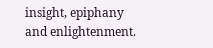insight, epiphany and enlightenment.